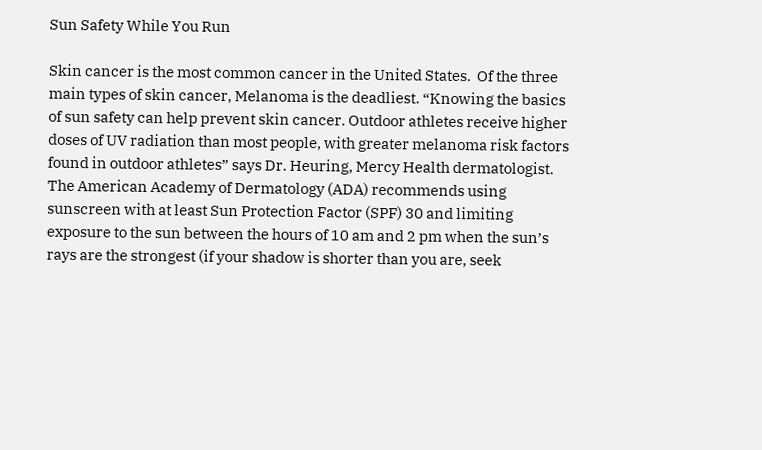Sun Safety While You Run

Skin cancer is the most common cancer in the United States.  Of the three main types of skin cancer, Melanoma is the deadliest. “Knowing the basics of sun safety can help prevent skin cancer. Outdoor athletes receive higher doses of UV radiation than most people, with greater melanoma risk factors found in outdoor athletes” says Dr. Heuring, Mercy Health dermatologist. The American Academy of Dermatology (ADA) recommends using sunscreen with at least Sun Protection Factor (SPF) 30 and limiting exposure to the sun between the hours of 10 am and 2 pm when the sun’s rays are the strongest (if your shadow is shorter than you are, seek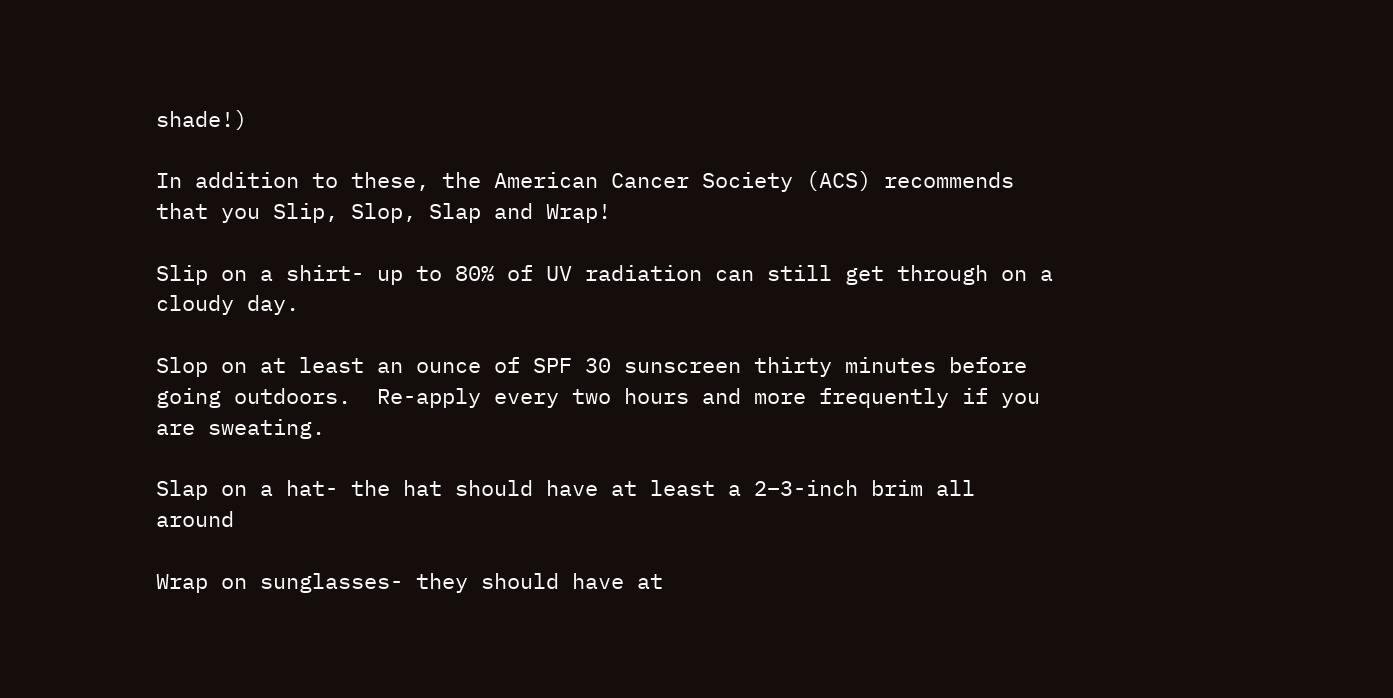shade!)

In addition to these, the American Cancer Society (ACS) recommends that you Slip, Slop, Slap and Wrap!

Slip on a shirt- up to 80% of UV radiation can still get through on a cloudy day.

Slop on at least an ounce of SPF 30 sunscreen thirty minutes before going outdoors.  Re-apply every two hours and more frequently if you are sweating.

Slap on a hat- the hat should have at least a 2–3-inch brim all around

Wrap on sunglasses- they should have at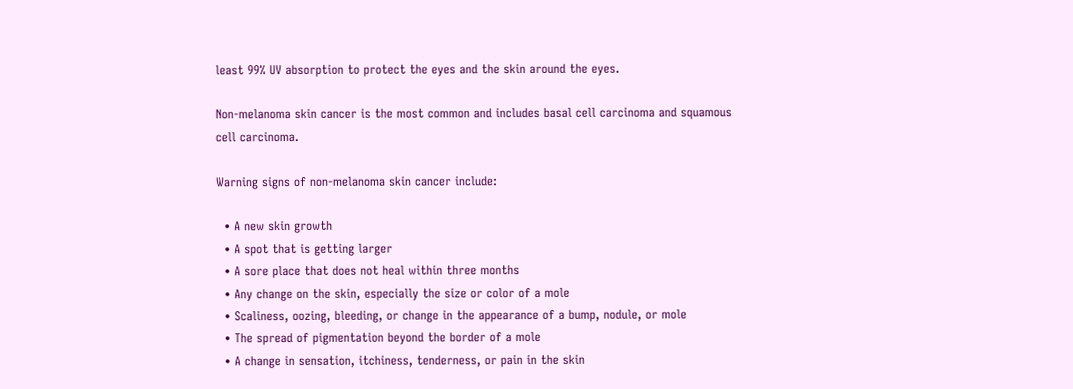least 99% UV absorption to protect the eyes and the skin around the eyes.

Non-melanoma skin cancer is the most common and includes basal cell carcinoma and squamous cell carcinoma.

Warning signs of non-melanoma skin cancer include:

  • A new skin growth
  • A spot that is getting larger
  • A sore place that does not heal within three months
  • Any change on the skin, especially the size or color of a mole
  • Scaliness, oozing, bleeding, or change in the appearance of a bump, nodule, or mole
  • The spread of pigmentation beyond the border of a mole
  • A change in sensation, itchiness, tenderness, or pain in the skin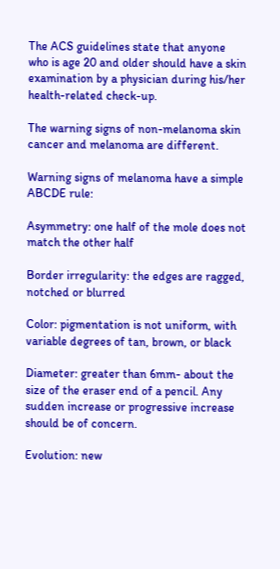The ACS guidelines state that anyone who is age 20 and older should have a skin examination by a physician during his/her health-related check-up.

The warning signs of non-melanoma skin cancer and melanoma are different.

Warning signs of melanoma have a simple ABCDE rule:

Asymmetry: one half of the mole does not match the other half

Border irregularity: the edges are ragged, notched or blurred

Color: pigmentation is not uniform, with variable degrees of tan, brown, or black

Diameter: greater than 6mm- about the size of the eraser end of a pencil. Any sudden increase or progressive increase should be of concern.

Evolution: new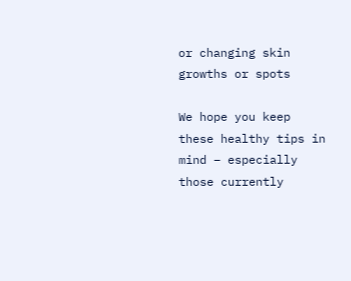or changing skin growths or spots

We hope you keep these healthy tips in mind – especially those currently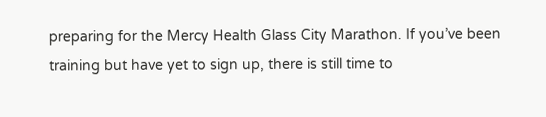preparing for the Mercy Health Glass City Marathon. If you’ve been training but have yet to sign up, there is still time to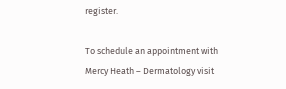register.

To schedule an appointment with Mercy Heath – Dermatology visit